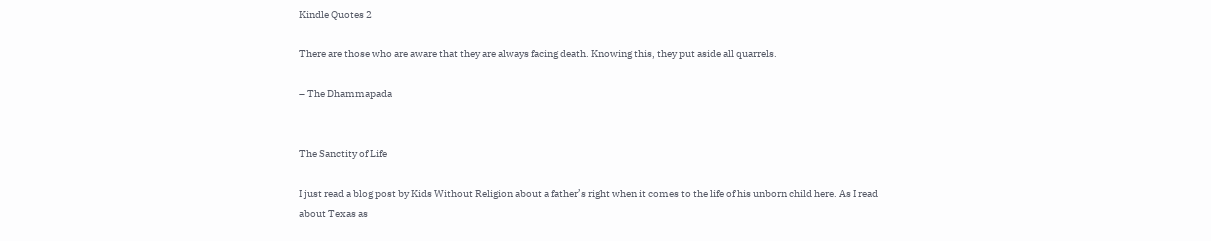Kindle Quotes 2

There are those who are aware that they are always facing death. Knowing this, they put aside all quarrels.

– The Dhammapada


The Sanctity of Life

I just read a blog post by Kids Without Religion about a father’s right when it comes to the life of his unborn child here. As I read about Texas as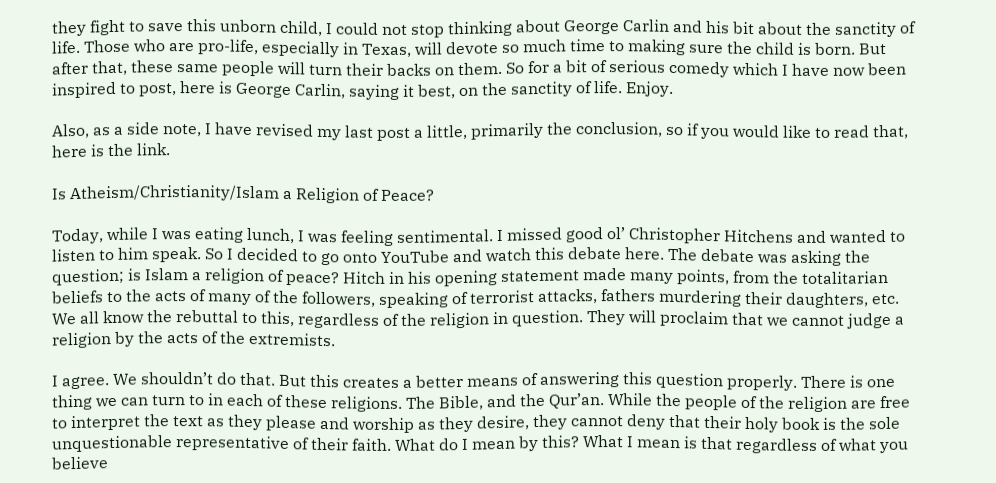they fight to save this unborn child, I could not stop thinking about George Carlin and his bit about the sanctity of life. Those who are pro-life, especially in Texas, will devote so much time to making sure the child is born. But after that, these same people will turn their backs on them. So for a bit of serious comedy which I have now been inspired to post, here is George Carlin, saying it best, on the sanctity of life. Enjoy.

Also, as a side note, I have revised my last post a little, primarily the conclusion, so if you would like to read that, here is the link.

Is Atheism/Christianity/Islam a Religion of Peace?

Today, while I was eating lunch, I was feeling sentimental. I missed good ol’ Christopher Hitchens and wanted to listen to him speak. So I decided to go onto YouTube and watch this debate here. The debate was asking the question; is Islam a religion of peace? Hitch in his opening statement made many points, from the totalitarian beliefs to the acts of many of the followers, speaking of terrorist attacks, fathers murdering their daughters, etc. We all know the rebuttal to this, regardless of the religion in question. They will proclaim that we cannot judge a religion by the acts of the extremists.

I agree. We shouldn’t do that. But this creates a better means of answering this question properly. There is one thing we can turn to in each of these religions. The Bible, and the Qur’an. While the people of the religion are free to interpret the text as they please and worship as they desire, they cannot deny that their holy book is the sole unquestionable representative of their faith. What do I mean by this? What I mean is that regardless of what you believe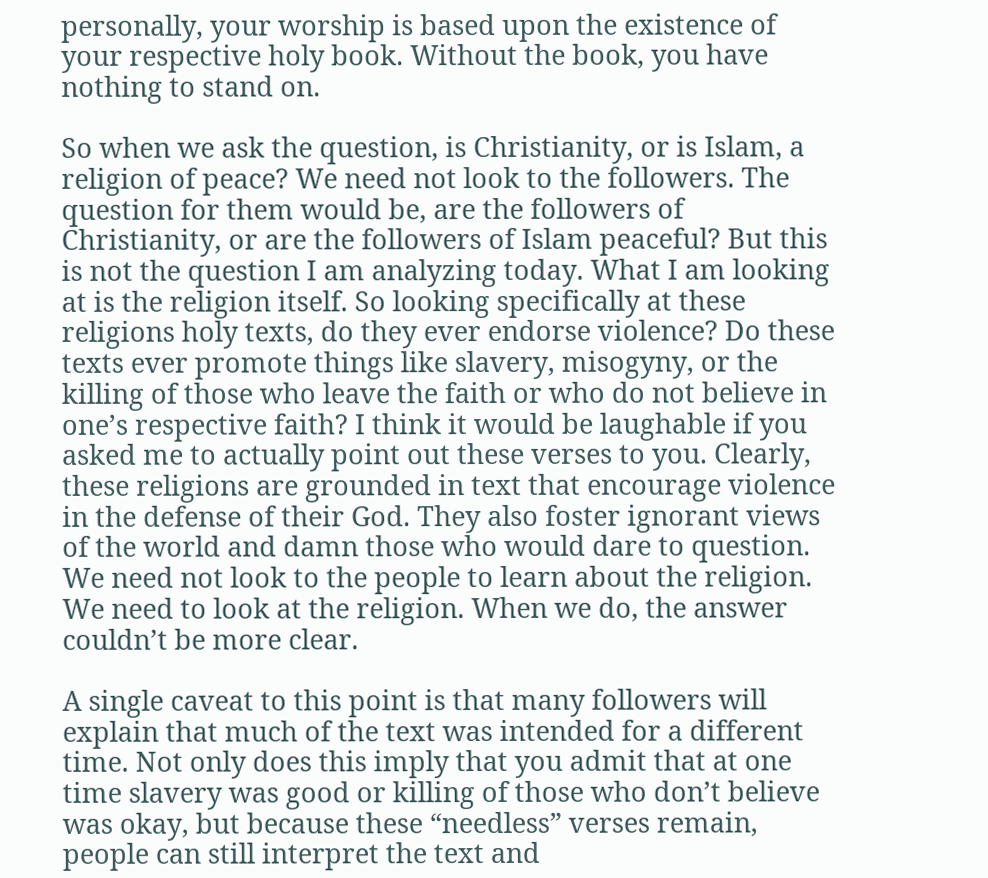personally, your worship is based upon the existence of your respective holy book. Without the book, you have nothing to stand on.

So when we ask the question, is Christianity, or is Islam, a religion of peace? We need not look to the followers. The question for them would be, are the followers of Christianity, or are the followers of Islam peaceful? But this is not the question I am analyzing today. What I am looking at is the religion itself. So looking specifically at these religions holy texts, do they ever endorse violence? Do these texts ever promote things like slavery, misogyny, or the killing of those who leave the faith or who do not believe in one’s respective faith? I think it would be laughable if you asked me to actually point out these verses to you. Clearly, these religions are grounded in text that encourage violence in the defense of their God. They also foster ignorant views of the world and damn those who would dare to question. We need not look to the people to learn about the religion. We need to look at the religion. When we do, the answer couldn’t be more clear.

A single caveat to this point is that many followers will explain that much of the text was intended for a different time. Not only does this imply that you admit that at one time slavery was good or killing of those who don’t believe was okay, but because these “needless” verses remain, people can still interpret the text and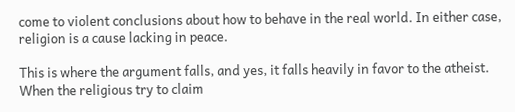come to violent conclusions about how to behave in the real world. In either case, religion is a cause lacking in peace.

This is where the argument falls, and yes, it falls heavily in favor to the atheist. When the religious try to claim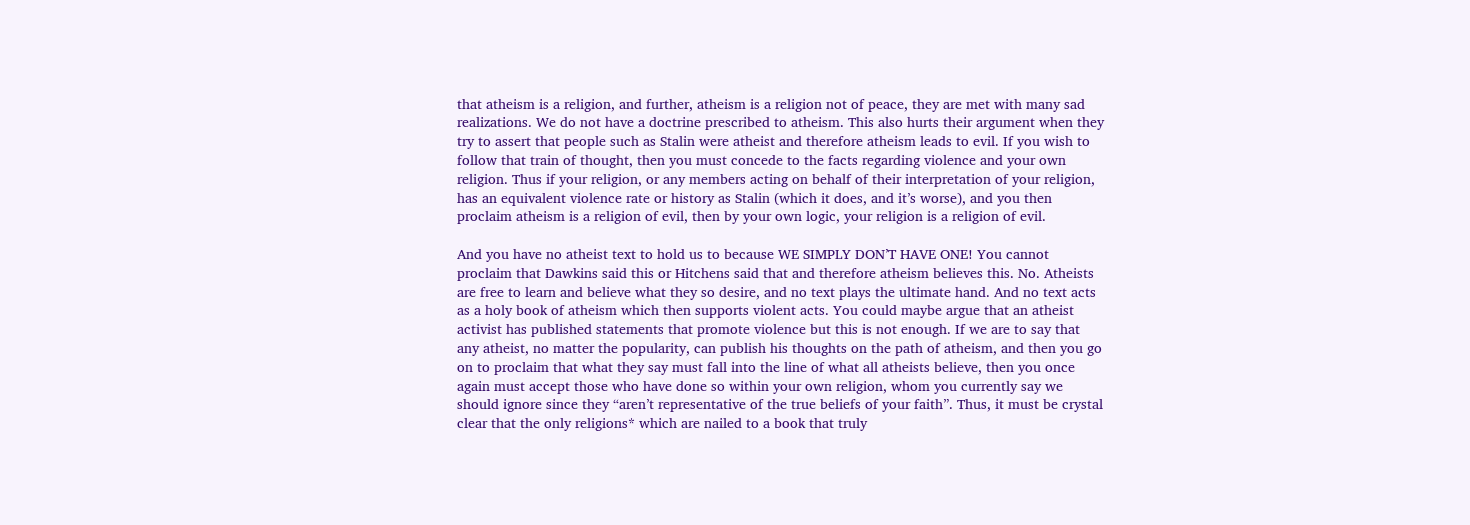that atheism is a religion, and further, atheism is a religion not of peace, they are met with many sad realizations. We do not have a doctrine prescribed to atheism. This also hurts their argument when they try to assert that people such as Stalin were atheist and therefore atheism leads to evil. If you wish to follow that train of thought, then you must concede to the facts regarding violence and your own religion. Thus if your religion, or any members acting on behalf of their interpretation of your religion, has an equivalent violence rate or history as Stalin (which it does, and it’s worse), and you then proclaim atheism is a religion of evil, then by your own logic, your religion is a religion of evil.

And you have no atheist text to hold us to because WE SIMPLY DON’T HAVE ONE! You cannot proclaim that Dawkins said this or Hitchens said that and therefore atheism believes this. No. Atheists are free to learn and believe what they so desire, and no text plays the ultimate hand. And no text acts as a holy book of atheism which then supports violent acts. You could maybe argue that an atheist activist has published statements that promote violence but this is not enough. If we are to say that any atheist, no matter the popularity, can publish his thoughts on the path of atheism, and then you go on to proclaim that what they say must fall into the line of what all atheists believe, then you once again must accept those who have done so within your own religion, whom you currently say we should ignore since they “aren’t representative of the true beliefs of your faith”. Thus, it must be crystal clear that the only religions* which are nailed to a book that truly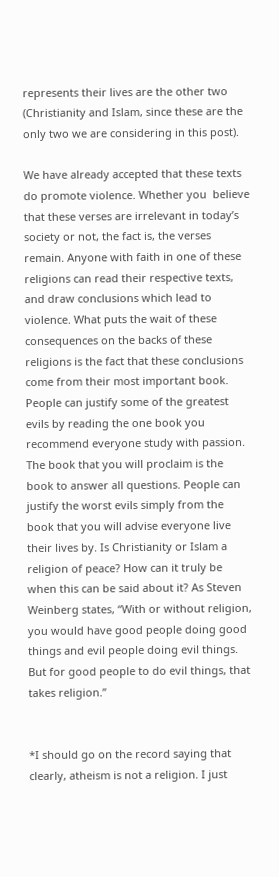represents their lives are the other two (Christianity and Islam, since these are the only two we are considering in this post).

We have already accepted that these texts do promote violence. Whether you  believe that these verses are irrelevant in today’s society or not, the fact is, the verses remain. Anyone with faith in one of these religions can read their respective texts, and draw conclusions which lead to violence. What puts the wait of these consequences on the backs of these religions is the fact that these conclusions come from their most important book. People can justify some of the greatest evils by reading the one book you recommend everyone study with passion. The book that you will proclaim is the book to answer all questions. People can justify the worst evils simply from the book that you will advise everyone live their lives by. Is Christianity or Islam a religion of peace? How can it truly be when this can be said about it? As Steven Weinberg states, “With or without religion, you would have good people doing good things and evil people doing evil things. But for good people to do evil things, that takes religion.”


*I should go on the record saying that clearly, atheism is not a religion. I just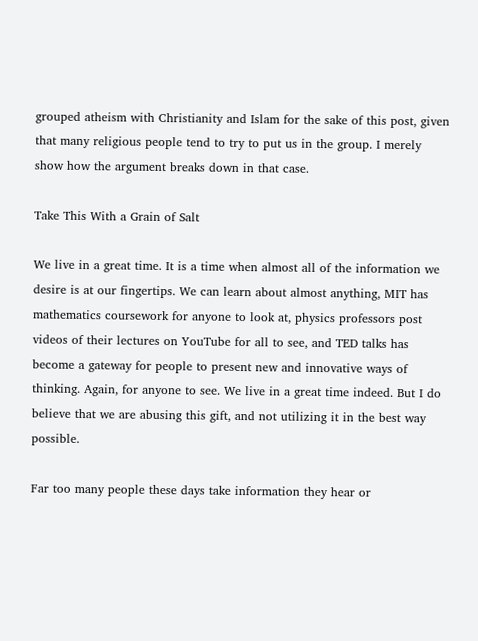grouped atheism with Christianity and Islam for the sake of this post, given that many religious people tend to try to put us in the group. I merely show how the argument breaks down in that case.

Take This With a Grain of Salt

We live in a great time. It is a time when almost all of the information we desire is at our fingertips. We can learn about almost anything, MIT has mathematics coursework for anyone to look at, physics professors post videos of their lectures on YouTube for all to see, and TED talks has become a gateway for people to present new and innovative ways of thinking. Again, for anyone to see. We live in a great time indeed. But I do believe that we are abusing this gift, and not utilizing it in the best way possible.

Far too many people these days take information they hear or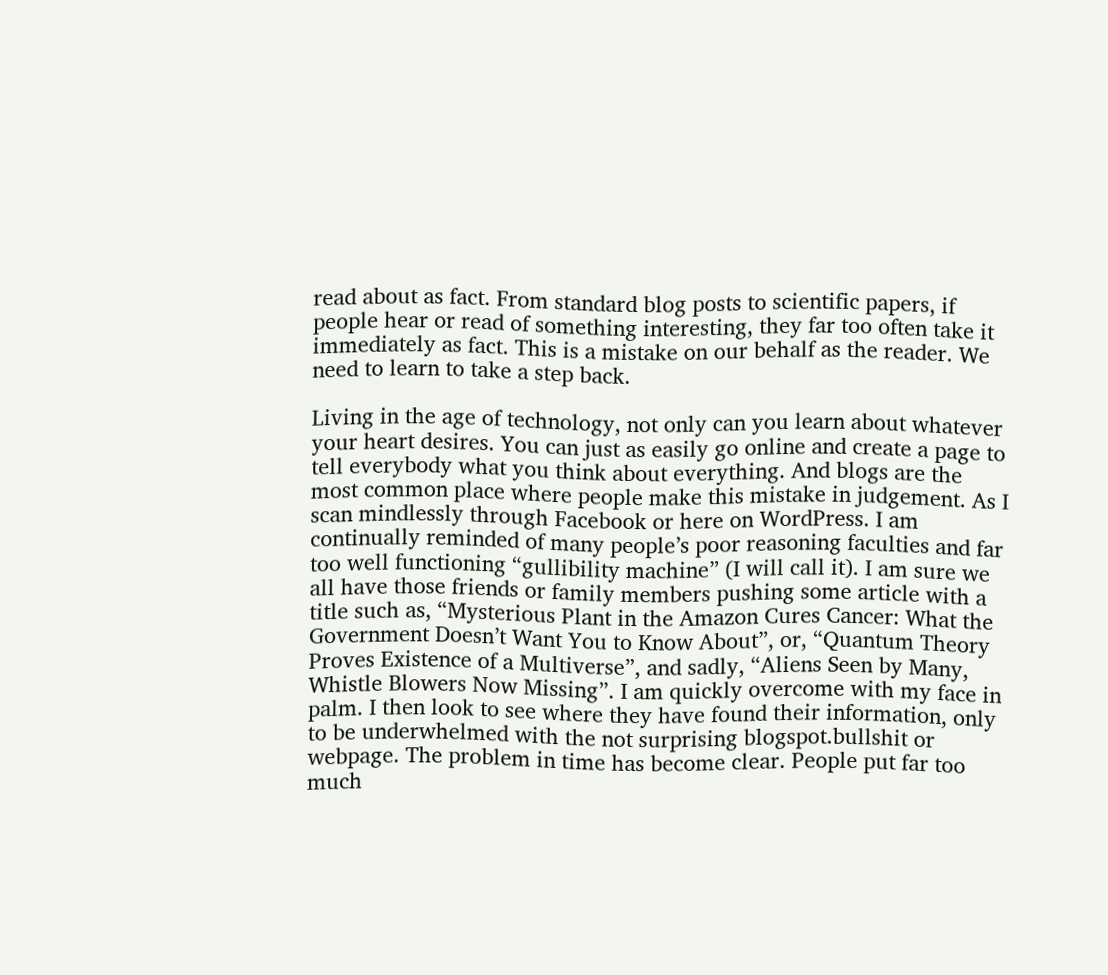read about as fact. From standard blog posts to scientific papers, if people hear or read of something interesting, they far too often take it immediately as fact. This is a mistake on our behalf as the reader. We need to learn to take a step back.

Living in the age of technology, not only can you learn about whatever your heart desires. You can just as easily go online and create a page to tell everybody what you think about everything. And blogs are the most common place where people make this mistake in judgement. As I scan mindlessly through Facebook or here on WordPress. I am continually reminded of many people’s poor reasoning faculties and far too well functioning “gullibility machine” (I will call it). I am sure we all have those friends or family members pushing some article with a title such as, “Mysterious Plant in the Amazon Cures Cancer: What the Government Doesn’t Want You to Know About”, or, “Quantum Theory Proves Existence of a Multiverse”, and sadly, “Aliens Seen by Many, Whistle Blowers Now Missing”. I am quickly overcome with my face in palm. I then look to see where they have found their information, only to be underwhelmed with the not surprising blogspot.bullshit or webpage. The problem in time has become clear. People put far too much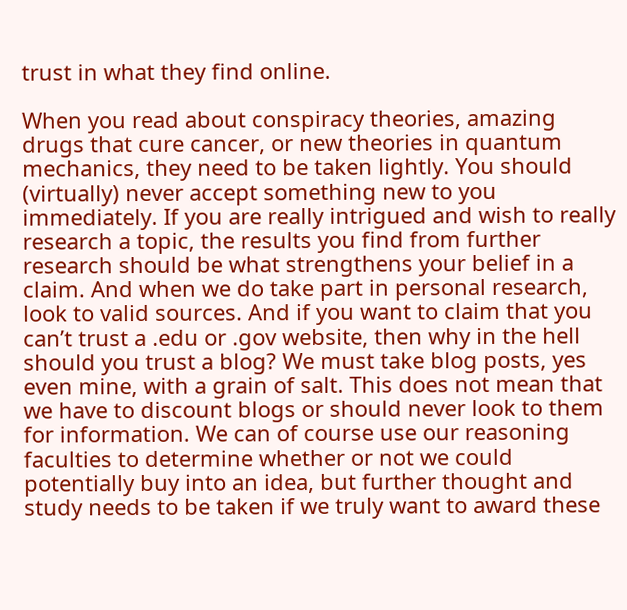trust in what they find online.

When you read about conspiracy theories, amazing drugs that cure cancer, or new theories in quantum mechanics, they need to be taken lightly. You should (virtually) never accept something new to you immediately. If you are really intrigued and wish to really research a topic, the results you find from further research should be what strengthens your belief in a claim. And when we do take part in personal research, look to valid sources. And if you want to claim that you can’t trust a .edu or .gov website, then why in the hell should you trust a blog? We must take blog posts, yes even mine, with a grain of salt. This does not mean that we have to discount blogs or should never look to them for information. We can of course use our reasoning faculties to determine whether or not we could potentially buy into an idea, but further thought and study needs to be taken if we truly want to award these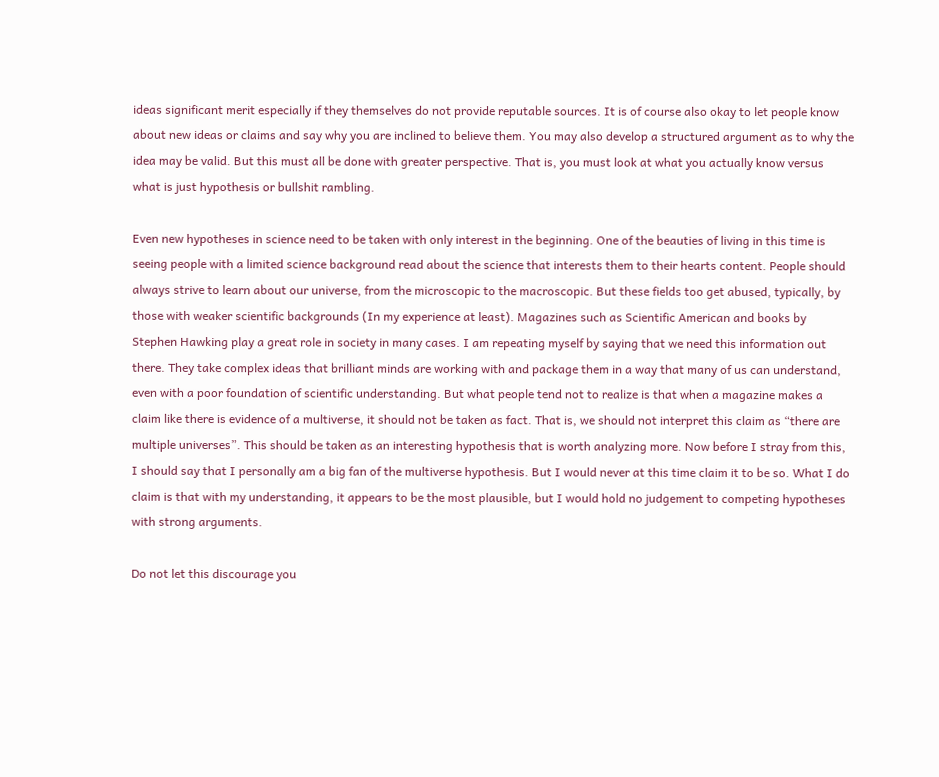ideas significant merit especially if they themselves do not provide reputable sources. It is of course also okay to let people know about new ideas or claims and say why you are inclined to believe them. You may also develop a structured argument as to why the idea may be valid. But this must all be done with greater perspective. That is, you must look at what you actually know versus what is just hypothesis or bullshit rambling.

Even new hypotheses in science need to be taken with only interest in the beginning. One of the beauties of living in this time is seeing people with a limited science background read about the science that interests them to their hearts content. People should always strive to learn about our universe, from the microscopic to the macroscopic. But these fields too get abused, typically, by those with weaker scientific backgrounds (In my experience at least). Magazines such as Scientific American and books by Stephen Hawking play a great role in society in many cases. I am repeating myself by saying that we need this information out there. They take complex ideas that brilliant minds are working with and package them in a way that many of us can understand, even with a poor foundation of scientific understanding. But what people tend not to realize is that when a magazine makes a claim like there is evidence of a multiverse, it should not be taken as fact. That is, we should not interpret this claim as “there are multiple universes”. This should be taken as an interesting hypothesis that is worth analyzing more. Now before I stray from this, I should say that I personally am a big fan of the multiverse hypothesis. But I would never at this time claim it to be so. What I do claim is that with my understanding, it appears to be the most plausible, but I would hold no judgement to competing hypotheses with strong arguments.

Do not let this discourage you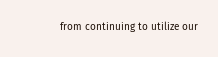from continuing to utilize our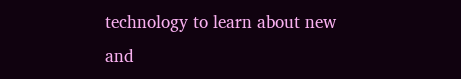technology to learn about new and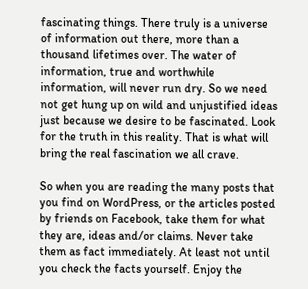fascinating things. There truly is a universe of information out there, more than a thousand lifetimes over. The water of information, true and worthwhile information, will never run dry. So we need not get hung up on wild and unjustified ideas just because we desire to be fascinated. Look for the truth in this reality. That is what will bring the real fascination we all crave.

So when you are reading the many posts that you find on WordPress, or the articles posted by friends on Facebook, take them for what they are, ideas and/or claims. Never take them as fact immediately. At least not until you check the facts yourself. Enjoy the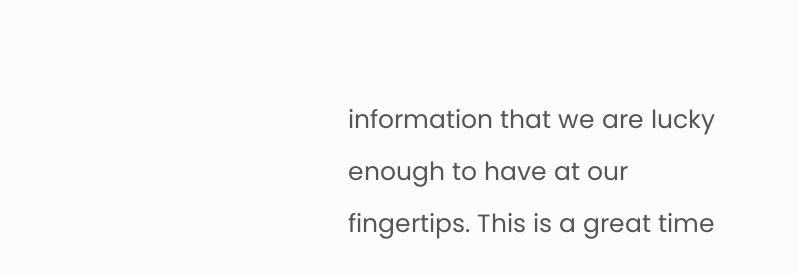information that we are lucky enough to have at our fingertips. This is a great time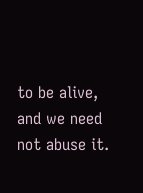to be alive, and we need not abuse it.